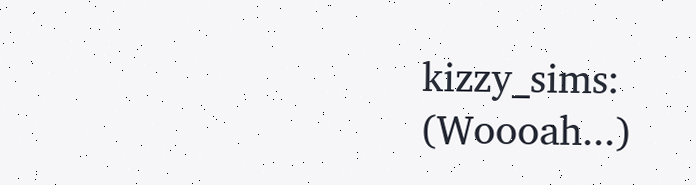kizzy_sims: (Woooah...)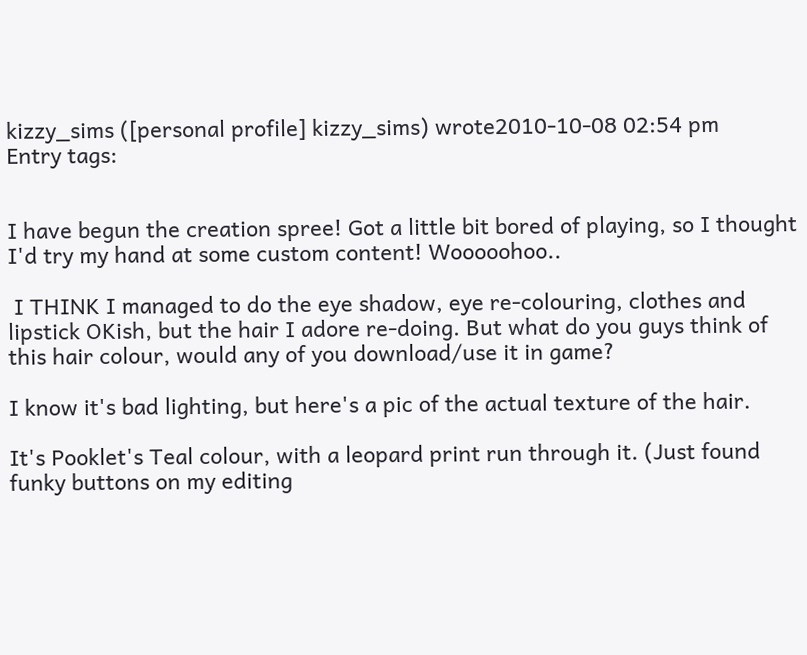kizzy_sims ([personal profile] kizzy_sims) wrote2010-10-08 02:54 pm
Entry tags:


I have begun the creation spree! Got a little bit bored of playing, so I thought I'd try my hand at some custom content! Wooooohoo..

 I THINK I managed to do the eye shadow, eye re-colouring, clothes and lipstick OKish, but the hair I adore re-doing. But what do you guys think of this hair colour, would any of you download/use it in game?

I know it's bad lighting, but here's a pic of the actual texture of the hair.

It's Pooklet's Teal colour, with a leopard print run through it. (Just found funky buttons on my editing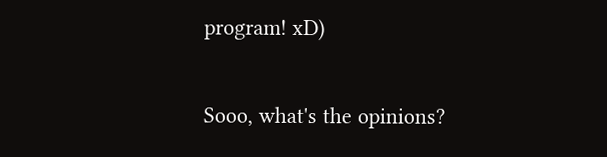program! xD)

Sooo, what's the opinions?